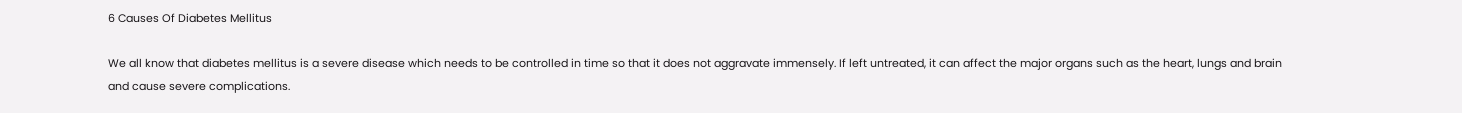6 Causes Of Diabetes Mellitus

We all know that diabetes mellitus is a severe disease which needs to be controlled in time so that it does not aggravate immensely. If left untreated, it can affect the major organs such as the heart, lungs and brain and cause severe complications.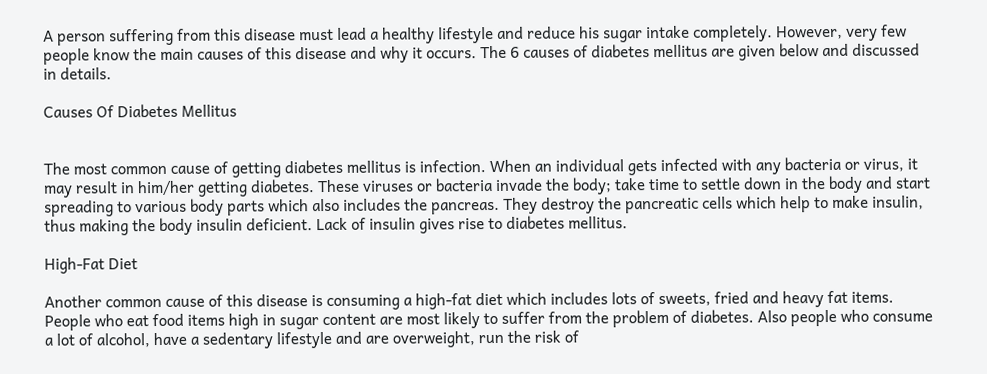A person suffering from this disease must lead a healthy lifestyle and reduce his sugar intake completely. However, very few people know the main causes of this disease and why it occurs. The 6 causes of diabetes mellitus are given below and discussed in details.

Causes Of Diabetes Mellitus


The most common cause of getting diabetes mellitus is infection. When an individual gets infected with any bacteria or virus, it may result in him/her getting diabetes. These viruses or bacteria invade the body; take time to settle down in the body and start spreading to various body parts which also includes the pancreas. They destroy the pancreatic cells which help to make insulin, thus making the body insulin deficient. Lack of insulin gives rise to diabetes mellitus.

High-Fat Diet

Another common cause of this disease is consuming a high-fat diet which includes lots of sweets, fried and heavy fat items. People who eat food items high in sugar content are most likely to suffer from the problem of diabetes. Also people who consume a lot of alcohol, have a sedentary lifestyle and are overweight, run the risk of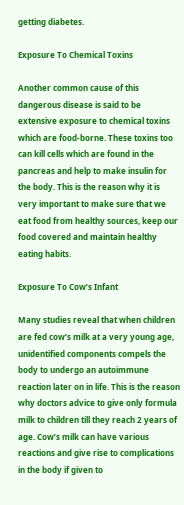getting diabetes.

Exposure To Chemical Toxins

Another common cause of this dangerous disease is said to be extensive exposure to chemical toxins which are food-borne. These toxins too can kill cells which are found in the pancreas and help to make insulin for the body. This is the reason why it is very important to make sure that we eat food from healthy sources, keep our food covered and maintain healthy eating habits.

Exposure To Cow’s Infant

Many studies reveal that when children are fed cow’s milk at a very young age, unidentified components compels the body to undergo an autoimmune reaction later on in life. This is the reason why doctors advice to give only formula milk to children till they reach 2 years of age. Cow’s milk can have various reactions and give rise to complications in the body if given to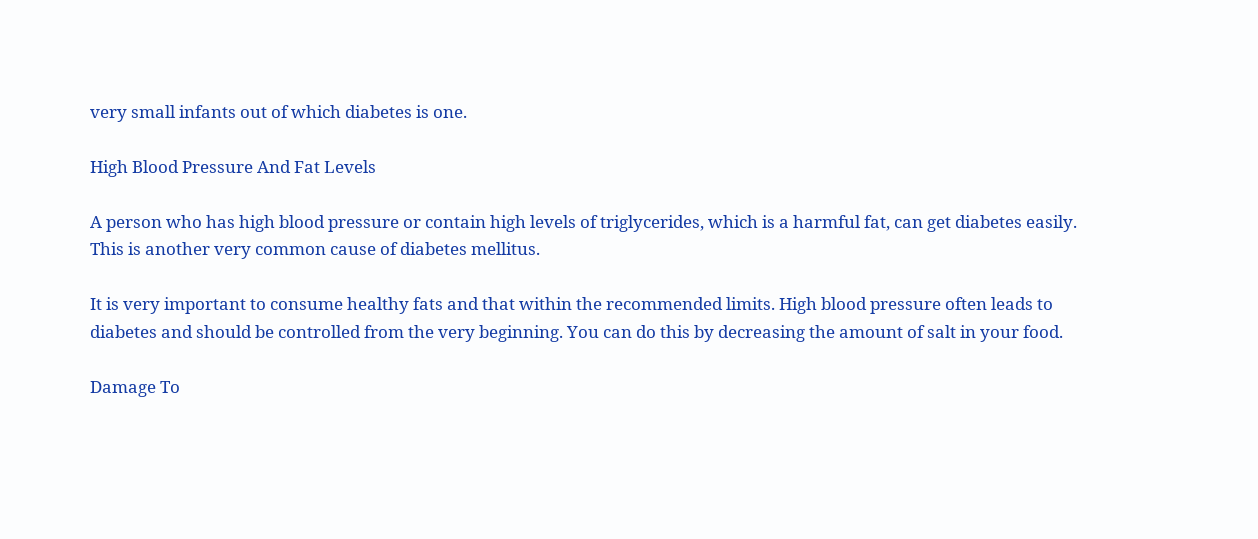very small infants out of which diabetes is one.

High Blood Pressure And Fat Levels

A person who has high blood pressure or contain high levels of triglycerides, which is a harmful fat, can get diabetes easily. This is another very common cause of diabetes mellitus.

It is very important to consume healthy fats and that within the recommended limits. High blood pressure often leads to diabetes and should be controlled from the very beginning. You can do this by decreasing the amount of salt in your food.

Damage To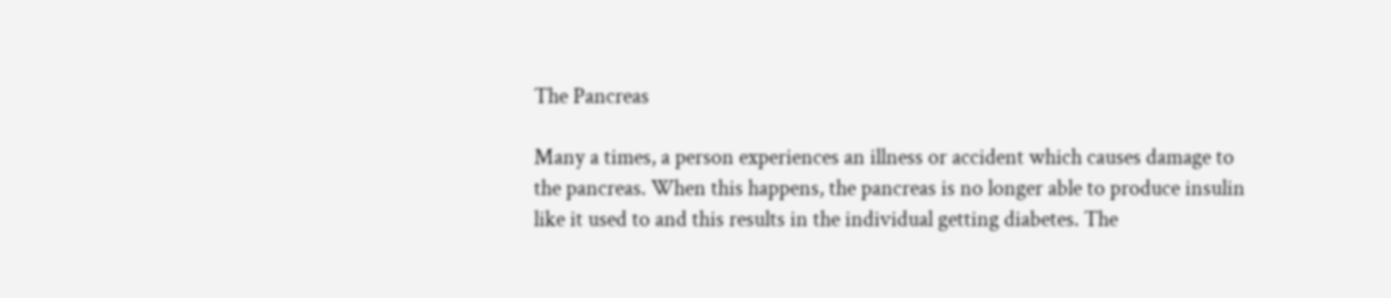The Pancreas

Many a times, a person experiences an illness or accident which causes damage to the pancreas. When this happens, the pancreas is no longer able to produce insulin like it used to and this results in the individual getting diabetes. The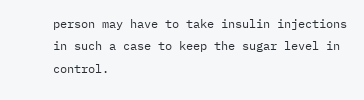person may have to take insulin injections in such a case to keep the sugar level in control.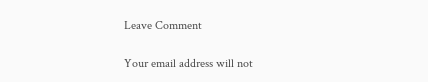Leave Comment

Your email address will not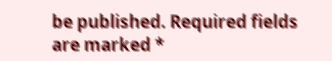be published. Required fields are marked *